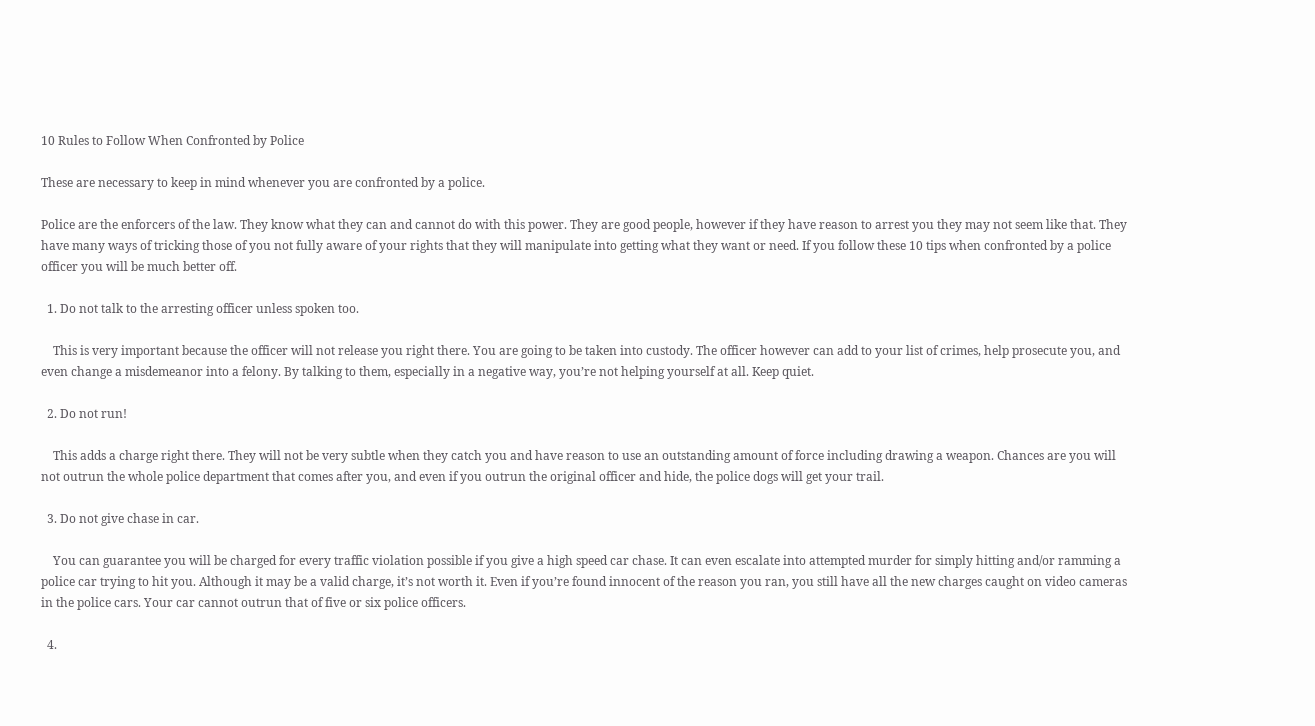10 Rules to Follow When Confronted by Police

These are necessary to keep in mind whenever you are confronted by a police.

Police are the enforcers of the law. They know what they can and cannot do with this power. They are good people, however if they have reason to arrest you they may not seem like that. They have many ways of tricking those of you not fully aware of your rights that they will manipulate into getting what they want or need. If you follow these 10 tips when confronted by a police officer you will be much better off.

  1. Do not talk to the arresting officer unless spoken too.

    This is very important because the officer will not release you right there. You are going to be taken into custody. The officer however can add to your list of crimes, help prosecute you, and even change a misdemeanor into a felony. By talking to them, especially in a negative way, you’re not helping yourself at all. Keep quiet.

  2. Do not run!

    This adds a charge right there. They will not be very subtle when they catch you and have reason to use an outstanding amount of force including drawing a weapon. Chances are you will not outrun the whole police department that comes after you, and even if you outrun the original officer and hide, the police dogs will get your trail.

  3. Do not give chase in car.

    You can guarantee you will be charged for every traffic violation possible if you give a high speed car chase. It can even escalate into attempted murder for simply hitting and/or ramming a police car trying to hit you. Although it may be a valid charge, it’s not worth it. Even if you’re found innocent of the reason you ran, you still have all the new charges caught on video cameras in the police cars. Your car cannot outrun that of five or six police officers.

  4.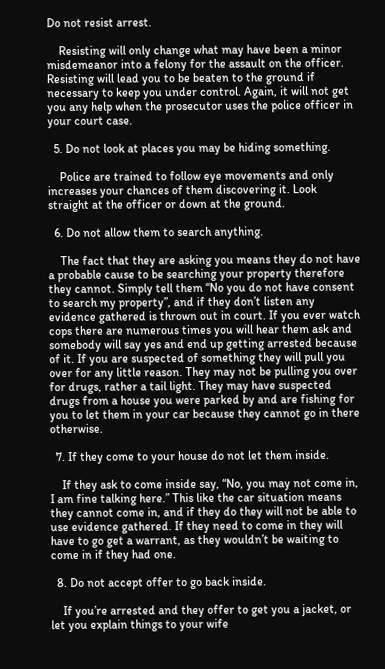Do not resist arrest.

    Resisting will only change what may have been a minor misdemeanor into a felony for the assault on the officer. Resisting will lead you to be beaten to the ground if necessary to keep you under control. Again, it will not get you any help when the prosecutor uses the police officer in your court case.

  5. Do not look at places you may be hiding something.

    Police are trained to follow eye movements and only increases your chances of them discovering it. Look straight at the officer or down at the ground.

  6. Do not allow them to search anything.

    The fact that they are asking you means they do not have a probable cause to be searching your property therefore they cannot. Simply tell them “No you do not have consent to search my property”, and if they don’t listen any evidence gathered is thrown out in court. If you ever watch cops there are numerous times you will hear them ask and somebody will say yes and end up getting arrested because of it. If you are suspected of something they will pull you over for any little reason. They may not be pulling you over for drugs, rather a tail light. They may have suspected drugs from a house you were parked by and are fishing for you to let them in your car because they cannot go in there otherwise.

  7. If they come to your house do not let them inside.

    If they ask to come inside say, “No, you may not come in, I am fine talking here.” This like the car situation means they cannot come in, and if they do they will not be able to use evidence gathered. If they need to come in they will have to go get a warrant, as they wouldn’t be waiting to come in if they had one.

  8. Do not accept offer to go back inside.

    If you’re arrested and they offer to get you a jacket, or let you explain things to your wife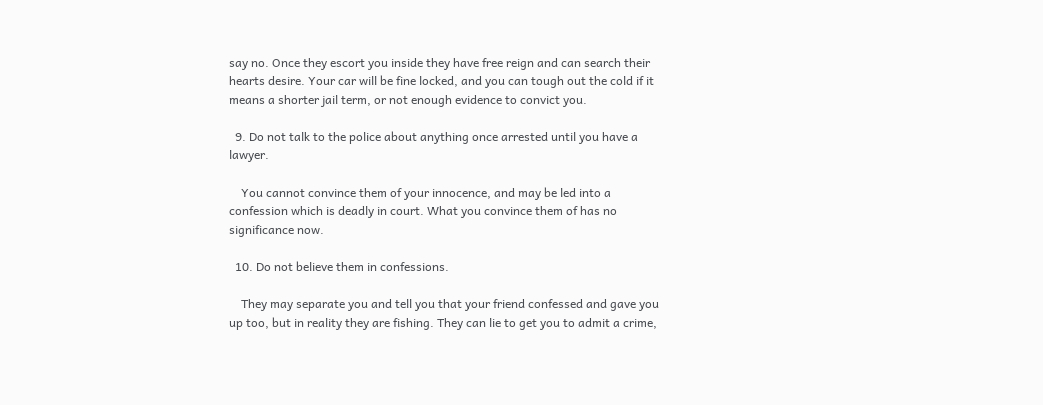say no. Once they escort you inside they have free reign and can search their hearts desire. Your car will be fine locked, and you can tough out the cold if it means a shorter jail term, or not enough evidence to convict you.

  9. Do not talk to the police about anything once arrested until you have a lawyer.

    You cannot convince them of your innocence, and may be led into a confession which is deadly in court. What you convince them of has no significance now.

  10. Do not believe them in confessions.

    They may separate you and tell you that your friend confessed and gave you up too, but in reality they are fishing. They can lie to get you to admit a crime,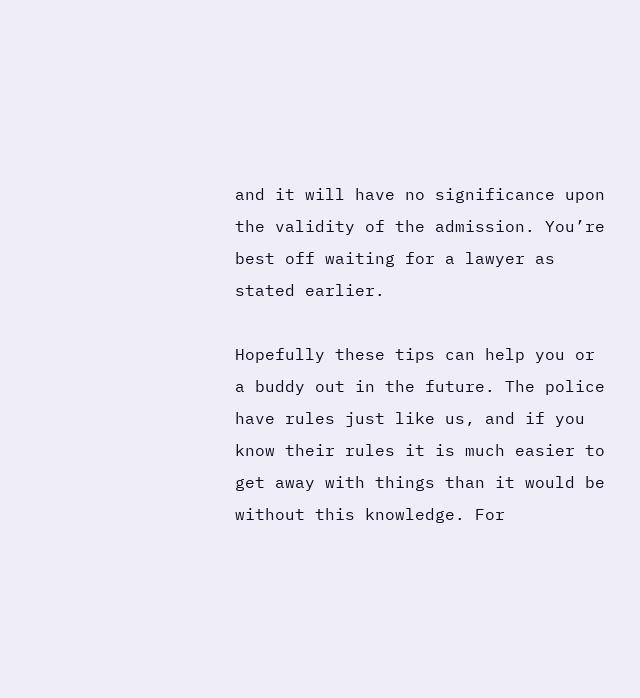and it will have no significance upon the validity of the admission. You’re best off waiting for a lawyer as stated earlier.

Hopefully these tips can help you or a buddy out in the future. The police have rules just like us, and if you know their rules it is much easier to get away with things than it would be without this knowledge. For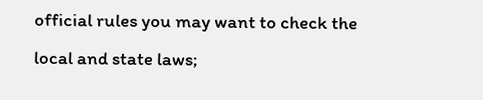official rules you may want to check the local and state laws;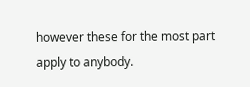however these for the most part apply to anybody.